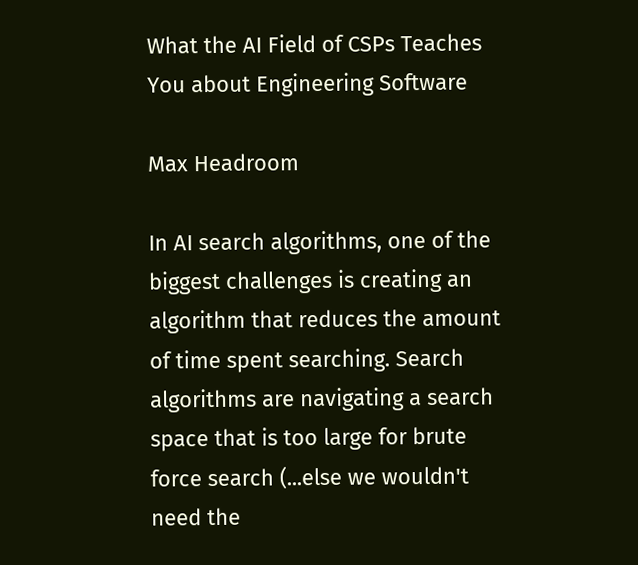What the AI Field of CSPs Teaches You about Engineering Software

Max Headroom

In AI search algorithms, one of the biggest challenges is creating an algorithm that reduces the amount of time spent searching. Search algorithms are navigating a search space that is too large for brute force search (...else we wouldn't need the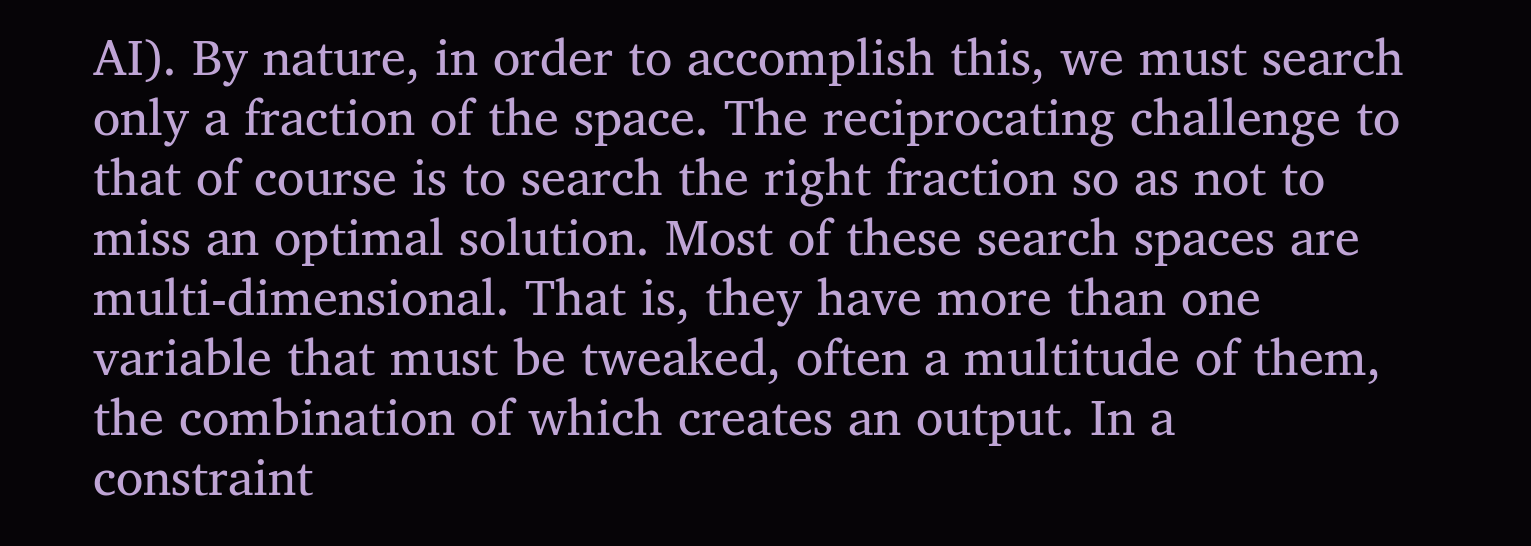AI). By nature, in order to accomplish this, we must search only a fraction of the space. The reciprocating challenge to that of course is to search the right fraction so as not to miss an optimal solution. Most of these search spaces are multi-dimensional. That is, they have more than one variable that must be tweaked, often a multitude of them, the combination of which creates an output. In a constraint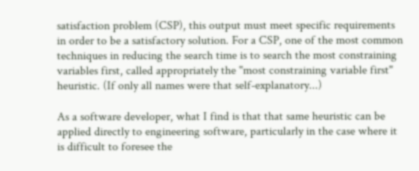satisfaction problem (CSP), this output must meet specific requirements in order to be a satisfactory solution. For a CSP, one of the most common techniques in reducing the search time is to search the most constraining variables first, called appropriately the "most constraining variable first" heuristic. (If only all names were that self-explanatory...)

As a software developer, what I find is that that same heuristic can be applied directly to engineering software, particularly in the case where it is difficult to foresee the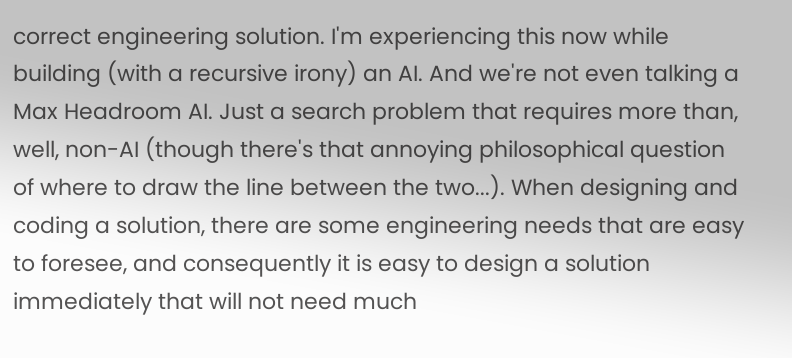correct engineering solution. I'm experiencing this now while building (with a recursive irony) an AI. And we're not even talking a Max Headroom AI. Just a search problem that requires more than, well, non-AI (though there's that annoying philosophical question of where to draw the line between the two...). When designing and coding a solution, there are some engineering needs that are easy to foresee, and consequently it is easy to design a solution immediately that will not need much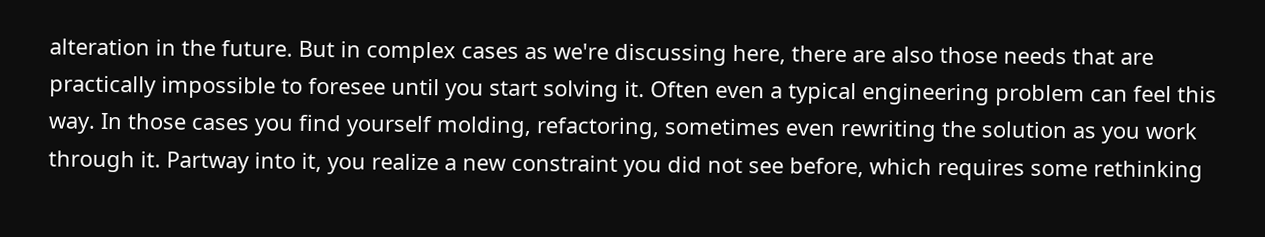alteration in the future. But in complex cases as we're discussing here, there are also those needs that are practically impossible to foresee until you start solving it. Often even a typical engineering problem can feel this way. In those cases you find yourself molding, refactoring, sometimes even rewriting the solution as you work through it. Partway into it, you realize a new constraint you did not see before, which requires some rethinking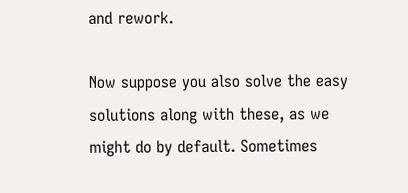and rework.

Now suppose you also solve the easy solutions along with these, as we might do by default. Sometimes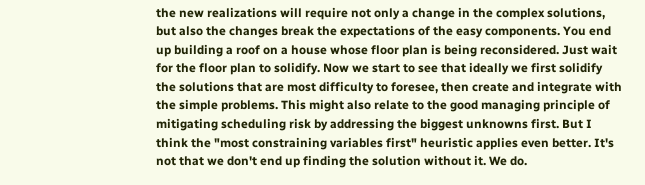the new realizations will require not only a change in the complex solutions, but also the changes break the expectations of the easy components. You end up building a roof on a house whose floor plan is being reconsidered. Just wait for the floor plan to solidify. Now we start to see that ideally we first solidify the solutions that are most difficulty to foresee, then create and integrate with the simple problems. This might also relate to the good managing principle of mitigating scheduling risk by addressing the biggest unknowns first. But I think the "most constraining variables first" heuristic applies even better. It's not that we don't end up finding the solution without it. We do.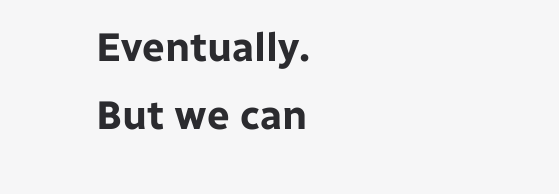Eventually. But we can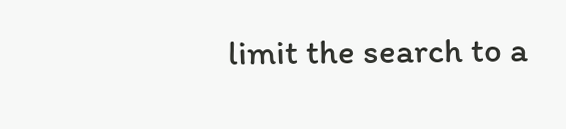limit the search to a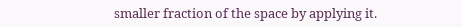smaller fraction of the space by applying it.